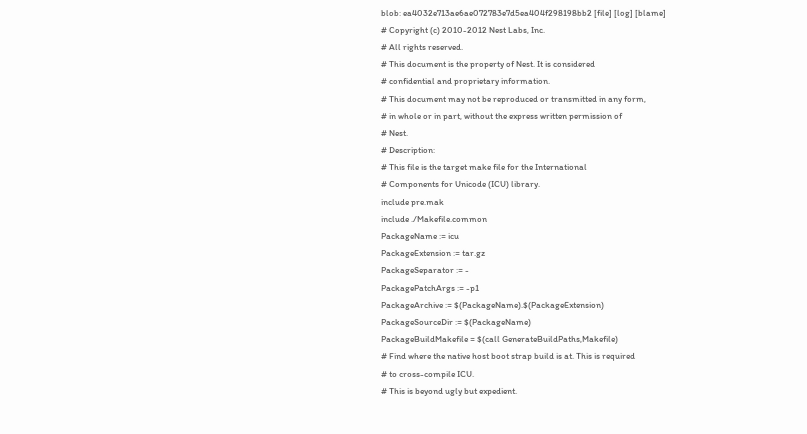blob: ea4032e713ae6ae072783e7d5ea404f298198bb2 [file] [log] [blame]
# Copyright (c) 2010-2012 Nest Labs, Inc.
# All rights reserved.
# This document is the property of Nest. It is considered
# confidential and proprietary information.
# This document may not be reproduced or transmitted in any form,
# in whole or in part, without the express written permission of
# Nest.
# Description:
# This file is the target make file for the International
# Components for Unicode (ICU) library.
include pre.mak
include ./Makefile.common
PackageName := icu
PackageExtension := tar.gz
PackageSeparator := -
PackagePatchArgs := -p1
PackageArchive := $(PackageName).$(PackageExtension)
PackageSourceDir := $(PackageName)
PackageBuildMakefile = $(call GenerateBuildPaths,Makefile)
# Find where the native host boot strap build is at. This is required
# to cross-compile ICU.
# This is beyond ugly but expedient.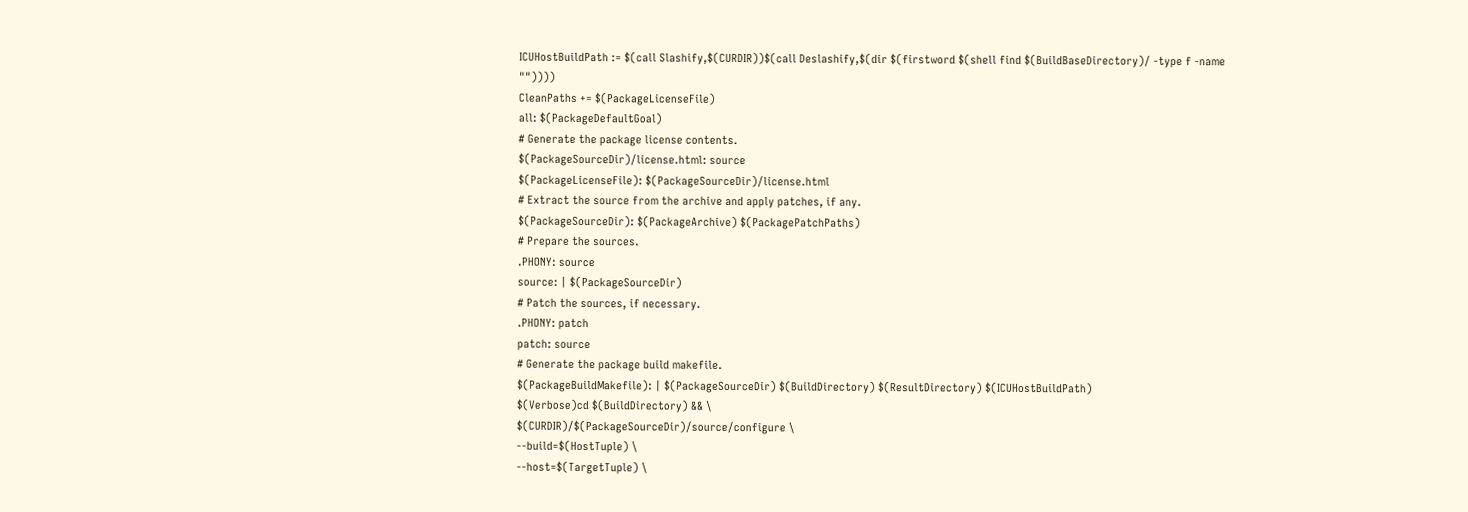ICUHostBuildPath := $(call Slashify,$(CURDIR))$(call Deslashify,$(dir $(firstword $(shell find $(BuildBaseDirectory)/ -type f -name ""))))
CleanPaths += $(PackageLicenseFile)
all: $(PackageDefaultGoal)
# Generate the package license contents.
$(PackageSourceDir)/license.html: source
$(PackageLicenseFile): $(PackageSourceDir)/license.html
# Extract the source from the archive and apply patches, if any.
$(PackageSourceDir): $(PackageArchive) $(PackagePatchPaths)
# Prepare the sources.
.PHONY: source
source: | $(PackageSourceDir)
# Patch the sources, if necessary.
.PHONY: patch
patch: source
# Generate the package build makefile.
$(PackageBuildMakefile): | $(PackageSourceDir) $(BuildDirectory) $(ResultDirectory) $(ICUHostBuildPath)
$(Verbose)cd $(BuildDirectory) && \
$(CURDIR)/$(PackageSourceDir)/source/configure \
--build=$(HostTuple) \
--host=$(TargetTuple) \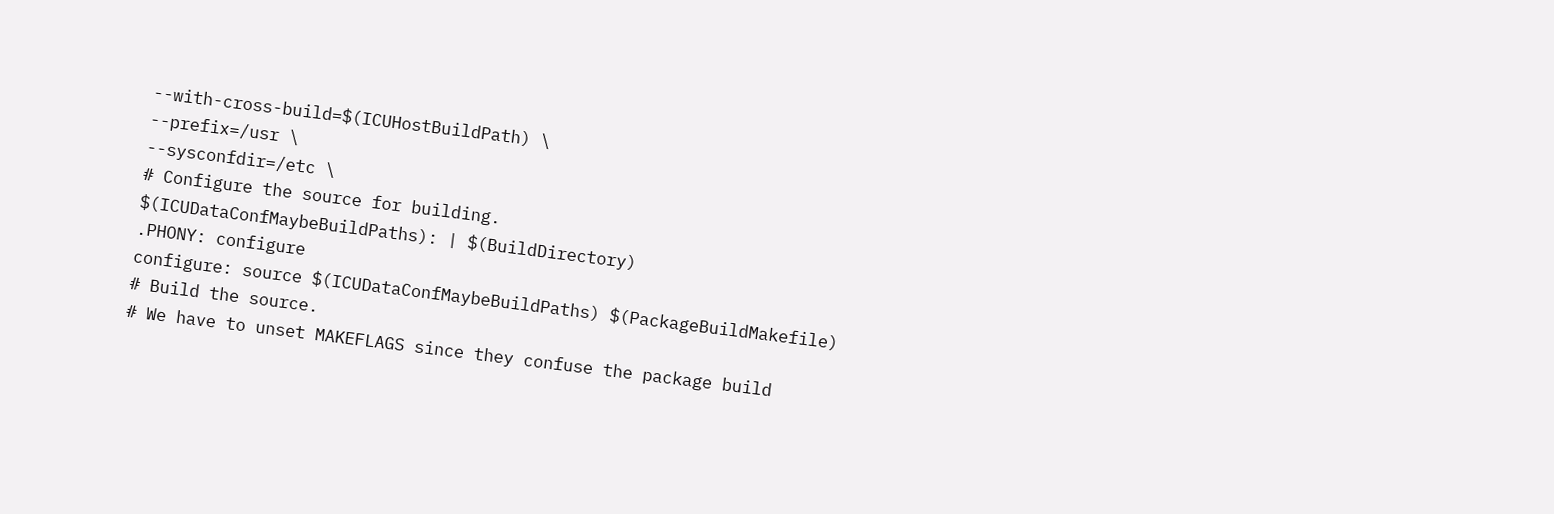--with-cross-build=$(ICUHostBuildPath) \
--prefix=/usr \
--sysconfdir=/etc \
# Configure the source for building.
$(ICUDataConfMaybeBuildPaths): | $(BuildDirectory)
.PHONY: configure
configure: source $(ICUDataConfMaybeBuildPaths) $(PackageBuildMakefile)
# Build the source.
# We have to unset MAKEFLAGS since they confuse the package build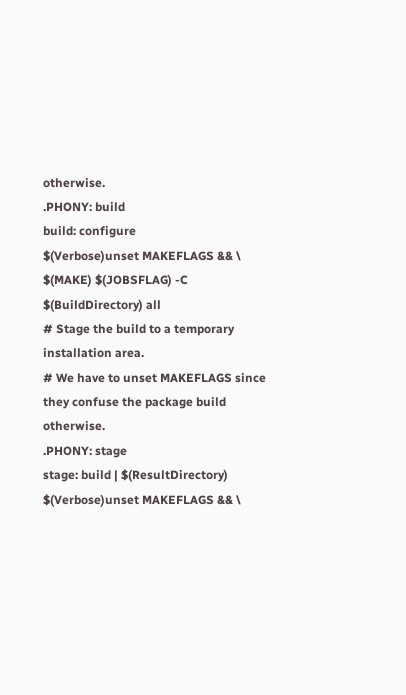otherwise.
.PHONY: build
build: configure
$(Verbose)unset MAKEFLAGS && \
$(MAKE) $(JOBSFLAG) -C $(BuildDirectory) all
# Stage the build to a temporary installation area.
# We have to unset MAKEFLAGS since they confuse the package build otherwise.
.PHONY: stage
stage: build | $(ResultDirectory)
$(Verbose)unset MAKEFLAGS && \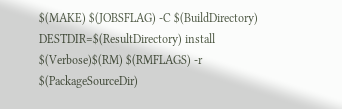$(MAKE) $(JOBSFLAG) -C $(BuildDirectory) DESTDIR=$(ResultDirectory) install
$(Verbose)$(RM) $(RMFLAGS) -r $(PackageSourceDir)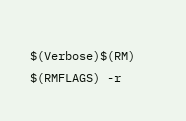$(Verbose)$(RM) $(RMFLAGS) -r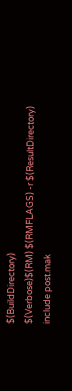$(BuildDirectory)
$(Verbose)$(RM) $(RMFLAGS) -r $(ResultDirectory)
include post.mak